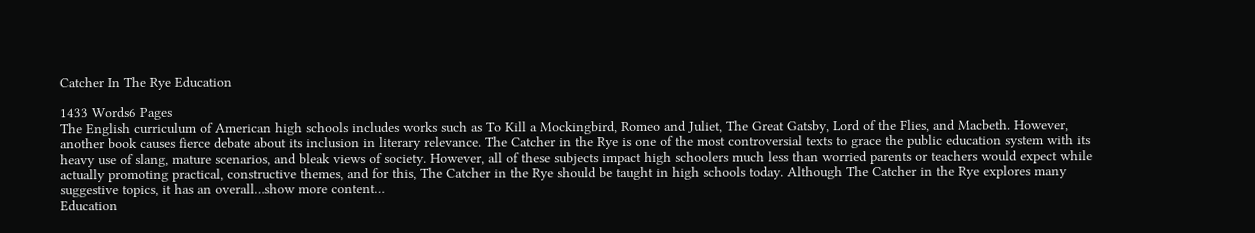Catcher In The Rye Education

1433 Words6 Pages
The English curriculum of American high schools includes works such as To Kill a Mockingbird, Romeo and Juliet, The Great Gatsby, Lord of the Flies, and Macbeth. However, another book causes fierce debate about its inclusion in literary relevance. The Catcher in the Rye is one of the most controversial texts to grace the public education system with its heavy use of slang, mature scenarios, and bleak views of society. However, all of these subjects impact high schoolers much less than worried parents or teachers would expect while actually promoting practical, constructive themes, and for this, The Catcher in the Rye should be taught in high schools today. Although The Catcher in the Rye explores many suggestive topics, it has an overall…show more content…
Education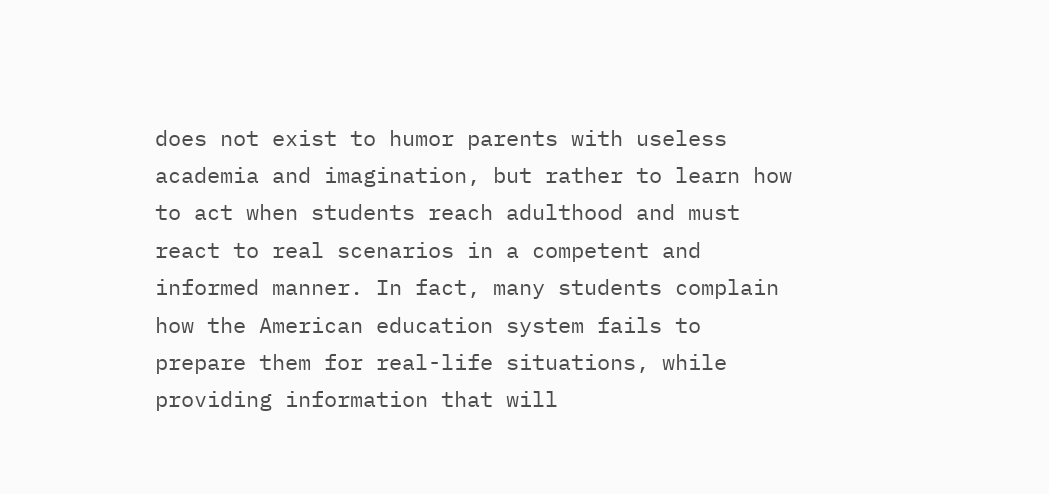does not exist to humor parents with useless academia and imagination, but rather to learn how to act when students reach adulthood and must react to real scenarios in a competent and informed manner. In fact, many students complain how the American education system fails to prepare them for real-life situations, while providing information that will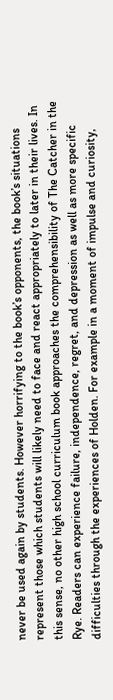never be used again by students. However horrifying to the book’s opponents, the book’s situations represent those which students will likely need to face and react appropriately to later in their lives. In this sense, no other high school curriculum book approaches the comprehensibility of The Catcher in the Rye. Readers can experience failure, independence, regret, and depression as well as more specific difficulties through the experiences of Holden. For example in a moment of impulse and curiosity,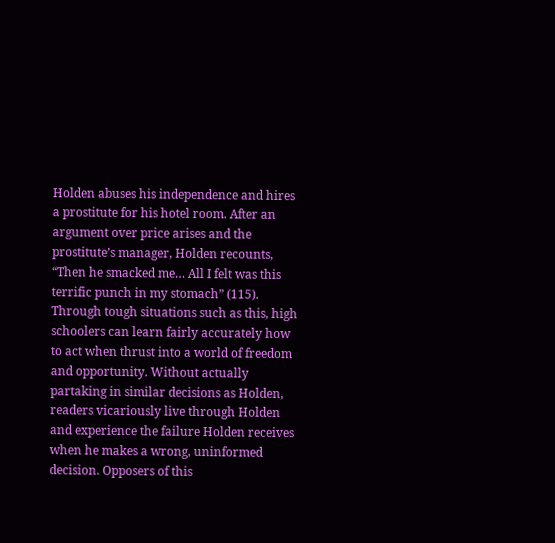Holden abuses his independence and hires a prostitute for his hotel room. After an argument over price arises and the prostitute’s manager, Holden recounts, “Then he smacked me… All I felt was this terrific punch in my stomach” (115). Through tough situations such as this, high schoolers can learn fairly accurately how to act when thrust into a world of freedom and opportunity. Without actually partaking in similar decisions as Holden, readers vicariously live through Holden and experience the failure Holden receives when he makes a wrong, uninformed decision. Opposers of this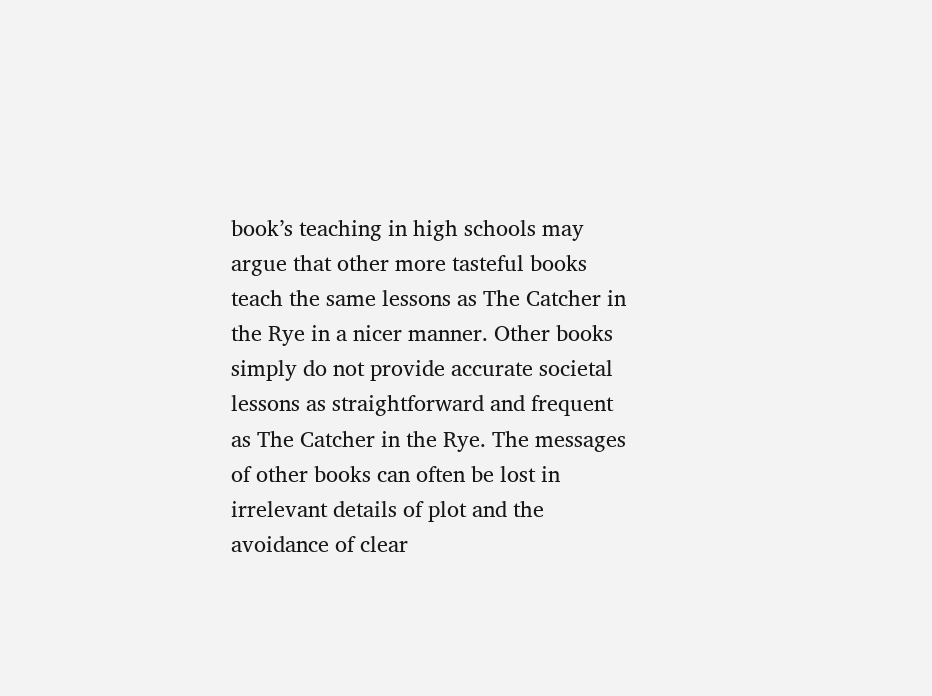book’s teaching in high schools may argue that other more tasteful books teach the same lessons as The Catcher in the Rye in a nicer manner. Other books simply do not provide accurate societal lessons as straightforward and frequent as The Catcher in the Rye. The messages of other books can often be lost in irrelevant details of plot and the avoidance of clear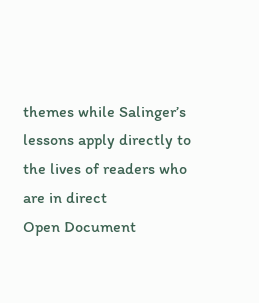themes while Salinger’s lessons apply directly to the lives of readers who are in direct
Open Document